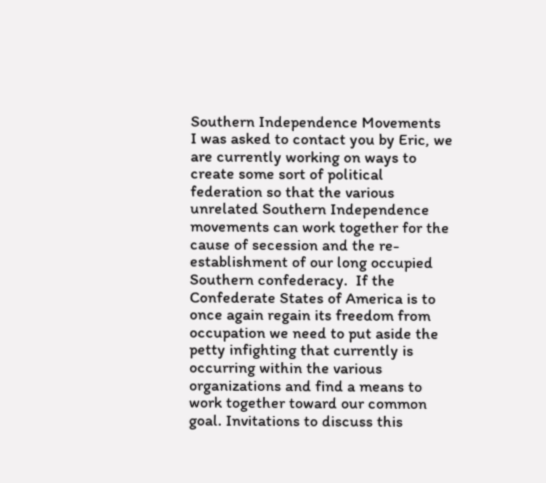Southern Independence Movements
I was asked to contact you by Eric, we are currently working on ways to create some sort of political federation so that the various unrelated Southern Independence movements can work together for the cause of secession and the re-establishment of our long occupied Southern confederacy.  If the Confederate States of America is to once again regain its freedom from occupation we need to put aside the petty infighting that currently is occurring within the various organizations and find a means to work together toward our common goal. Invitations to discuss this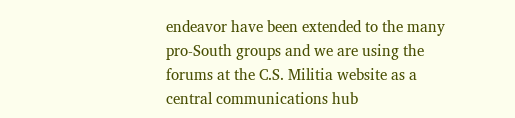endeavor have been extended to the many pro-South groups and we are using the forums at the C.S. Militia website as a central communications hub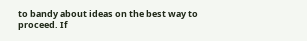to bandy about ideas on the best way to proceed. If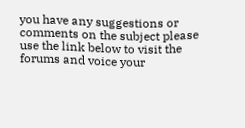you have any suggestions or comments on the subject please use the link below to visit the forums and voice your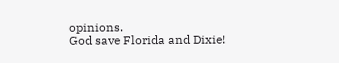opinions.
God save Florida and Dixie!